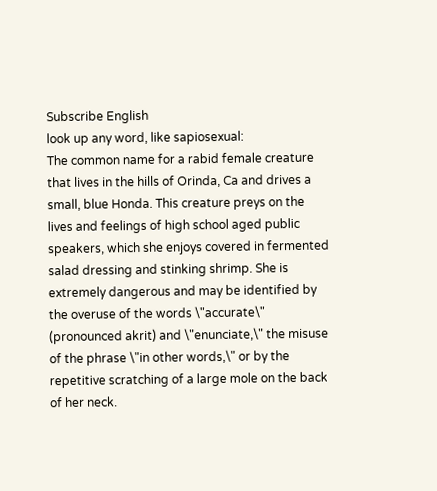Subscribe English
look up any word, like sapiosexual:
The common name for a rabid female creature that lives in the hills of Orinda, Ca and drives a small, blue Honda. This creature preys on the lives and feelings of high school aged public speakers, which she enjoys covered in fermented salad dressing and stinking shrimp. She is extremely dangerous and may be identified by the overuse of the words \"accurate\" (pronounced akrit) and \"enunciate,\" the misuse of the phrase \"in other words,\" or by the repetitive scratching of a large mole on the back of her neck.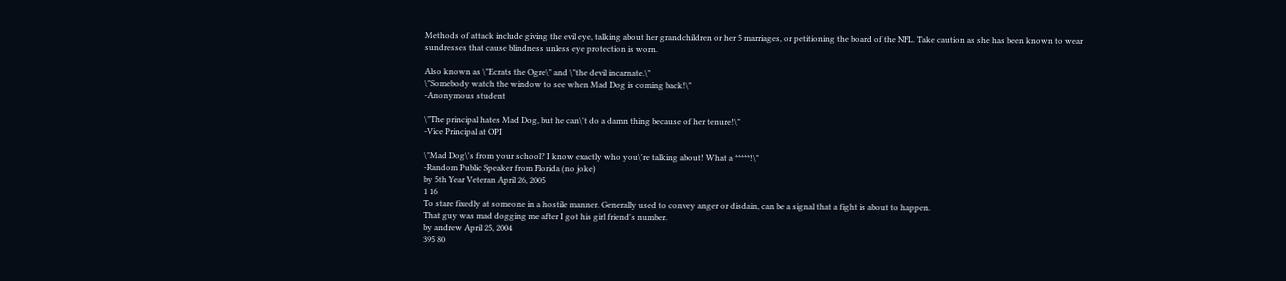Methods of attack include giving the evil eye, talking about her grandchildren or her 5 marriages, or petitioning the board of the NFL. Take caution as she has been known to wear sundresses that cause blindness unless eye protection is worn.

Also known as \"Ecrats the Ogre\" and \"the devil incarnate.\"
\"Somebody watch the window to see when Mad Dog is coming back!\"
-Anonymous student

\"The principal hates Mad Dog, but he can\'t do a damn thing because of her tenure!\"
-Vice Principal at OPI

\"Mad Dog\'s from your school? I know exactly who you\'re talking about! What a *****!\"
-Random Public Speaker from Florida (no joke)
by 5th Year Veteran April 26, 2005
1 16
To stare fixedly at someone in a hostile manner. Generally used to convey anger or disdain, can be a signal that a fight is about to happen.
That guy was mad dogging me after I got his girl friend's number.
by andrew April 25, 2004
395 80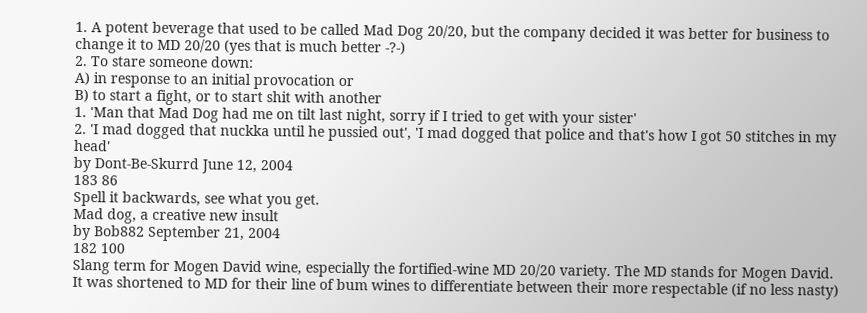1. A potent beverage that used to be called Mad Dog 20/20, but the company decided it was better for business to change it to MD 20/20 (yes that is much better -?-)
2. To stare someone down:
A) in response to an initial provocation or
B) to start a fight, or to start shit with another
1. 'Man that Mad Dog had me on tilt last night, sorry if I tried to get with your sister'
2. 'I mad dogged that nuckka until he pussied out', 'I mad dogged that police and that's how I got 50 stitches in my head'
by Dont-Be-Skurrd June 12, 2004
183 86
Spell it backwards, see what you get.
Mad dog, a creative new insult
by Bob882 September 21, 2004
182 100
Slang term for Mogen David wine, especially the fortified-wine MD 20/20 variety. The MD stands for Mogen David. It was shortened to MD for their line of bum wines to differentiate between their more respectable (if no less nasty)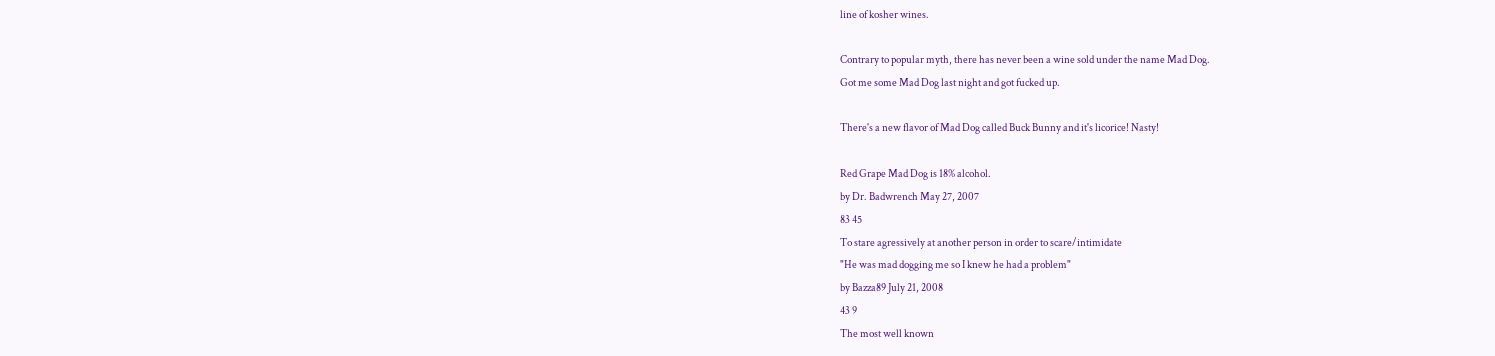line of kosher wines.

Contrary to popular myth, there has never been a wine sold under the name Mad Dog.
Got me some Mad Dog last night and got fucked up.

There's a new flavor of Mad Dog called Buck Bunny and it's licorice! Nasty!

Red Grape Mad Dog is 18% alcohol.
by Dr. Badwrench May 27, 2007
83 45
To stare agressively at another person in order to scare/intimidate
"He was mad dogging me so I knew he had a problem"
by Bazza89 July 21, 2008
43 9
The most well known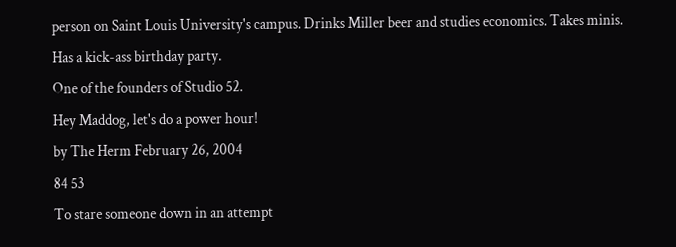person on Saint Louis University's campus. Drinks Miller beer and studies economics. Takes minis.
Has a kick-ass birthday party.
One of the founders of Studio 52.
Hey Maddog, let's do a power hour!
by The Herm February 26, 2004
84 53
To stare someone down in an attempt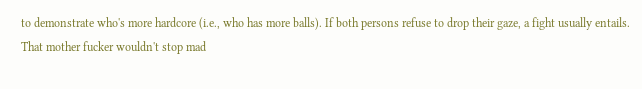to demonstrate who's more hardcore (i.e., who has more balls). If both persons refuse to drop their gaze, a fight usually entails.
That mother fucker wouldn't stop mad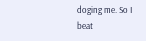doging me. So I beat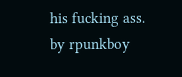his fucking ass.
by rpunkboy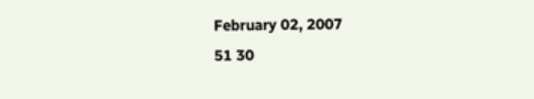February 02, 2007
51 30